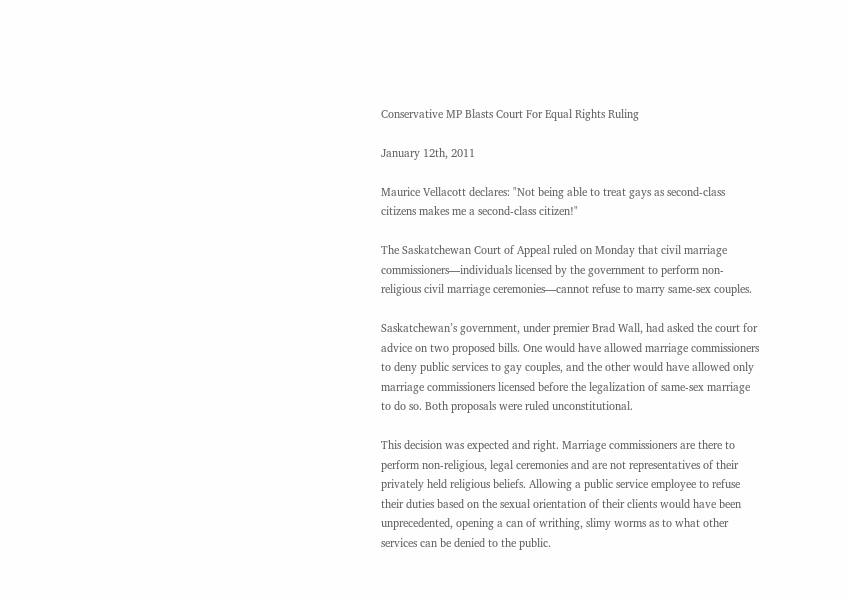Conservative MP Blasts Court For Equal Rights Ruling

January 12th, 2011

Maurice Vellacott declares: "Not being able to treat gays as second-class citizens makes me a second-class citizen!"

The Saskatchewan Court of Appeal ruled on Monday that civil marriage commissioners—individuals licensed by the government to perform non-religious civil marriage ceremonies—cannot refuse to marry same-sex couples.

Saskatchewan’s government, under premier Brad Wall, had asked the court for advice on two proposed bills. One would have allowed marriage commissioners to deny public services to gay couples, and the other would have allowed only marriage commissioners licensed before the legalization of same-sex marriage to do so. Both proposals were ruled unconstitutional.

This decision was expected and right. Marriage commissioners are there to perform non-religious, legal ceremonies and are not representatives of their privately held religious beliefs. Allowing a public service employee to refuse their duties based on the sexual orientation of their clients would have been unprecedented, opening a can of writhing, slimy worms as to what other services can be denied to the public.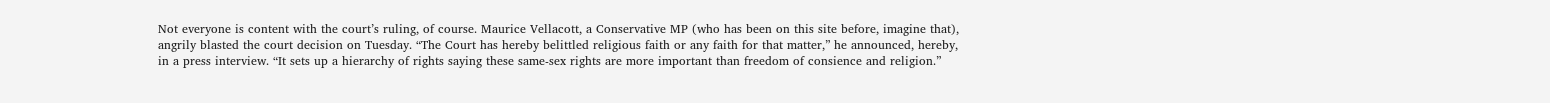Not everyone is content with the court’s ruling, of course. Maurice Vellacott, a Conservative MP (who has been on this site before, imagine that), angrily blasted the court decision on Tuesday. “The Court has hereby belittled religious faith or any faith for that matter,” he announced, hereby, in a press interview. “It sets up a hierarchy of rights saying these same-sex rights are more important than freedom of consience and religion.”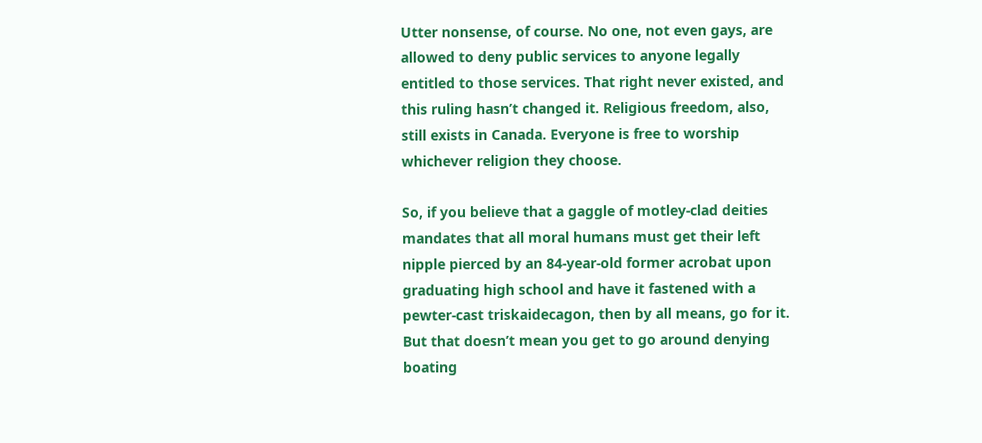Utter nonsense, of course. No one, not even gays, are allowed to deny public services to anyone legally entitled to those services. That right never existed, and this ruling hasn’t changed it. Religious freedom, also, still exists in Canada. Everyone is free to worship whichever religion they choose.

So, if you believe that a gaggle of motley-clad deities mandates that all moral humans must get their left nipple pierced by an 84-year-old former acrobat upon graduating high school and have it fastened with a pewter-cast triskaidecagon, then by all means, go for it. But that doesn’t mean you get to go around denying boating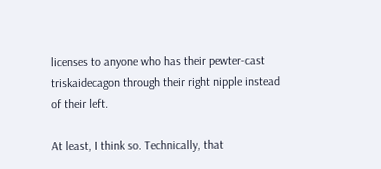licenses to anyone who has their pewter-cast triskaidecagon through their right nipple instead of their left.

At least, I think so. Technically, that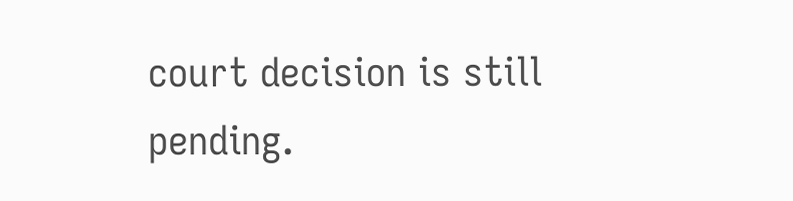court decision is still pending.